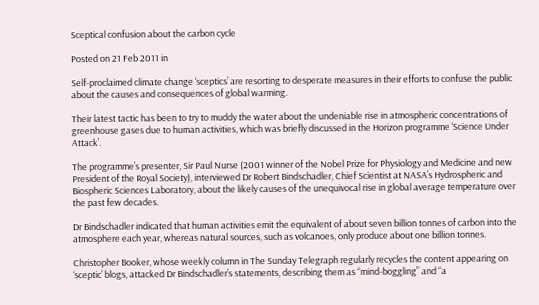Sceptical confusion about the carbon cycle

Posted on 21 Feb 2011 in

Self-proclaimed climate change ‘sceptics’ are resorting to desperate measures in their efforts to confuse the public about the causes and consequences of global warming.

Their latest tactic has been to try to muddy the water about the undeniable rise in atmospheric concentrations of greenhouse gases due to human activities, which was briefly discussed in the Horizon programme ‘Science Under Attack’.

The programme’s presenter, Sir Paul Nurse (2001 winner of the Nobel Prize for Physiology and Medicine and new President of the Royal Society), interviewed Dr Robert Bindschadler, Chief Scientist at NASA’s Hydrospheric and Biospheric Sciences Laboratory, about the likely causes of the unequivocal rise in global average temperature over the past few decades.

Dr Bindschadler indicated that human activities emit the equivalent of about seven billion tonnes of carbon into the atmosphere each year, whereas natural sources, such as volcanoes, only produce about one billion tonnes.

Christopher Booker, whose weekly column in The Sunday Telegraph regularly recycles the content appearing on ‘sceptic’ blogs, attacked Dr Bindschadler’s statements, describing them as “mind-boggling” and “a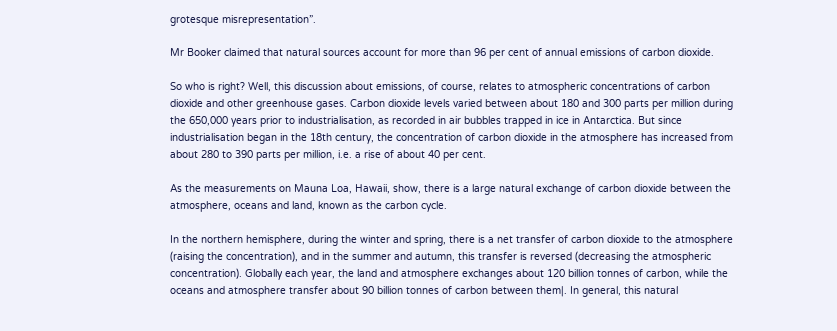grotesque misrepresentation”.

Mr Booker claimed that natural sources account for more than 96 per cent of annual emissions of carbon dioxide.

So who is right? Well, this discussion about emissions, of course, relates to atmospheric concentrations of carbon dioxide and other greenhouse gases. Carbon dioxide levels varied between about 180 and 300 parts per million during the 650,000 years prior to industrialisation, as recorded in air bubbles trapped in ice in Antarctica. But since industrialisation began in the 18th century, the concentration of carbon dioxide in the atmosphere has increased from about 280 to 390 parts per million, i.e. a rise of about 40 per cent.

As the measurements on Mauna Loa, Hawaii, show, there is a large natural exchange of carbon dioxide between the atmosphere, oceans and land, known as the carbon cycle.

In the northern hemisphere, during the winter and spring, there is a net transfer of carbon dioxide to the atmosphere (raising the concentration), and in the summer and autumn, this transfer is reversed (decreasing the atmospheric concentration). Globally each year, the land and atmosphere exchanges about 120 billion tonnes of carbon, while the oceans and atmosphere transfer about 90 billion tonnes of carbon between them|. In general, this natural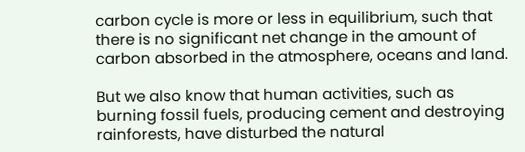carbon cycle is more or less in equilibrium, such that there is no significant net change in the amount of carbon absorbed in the atmosphere, oceans and land.

But we also know that human activities, such as burning fossil fuels, producing cement and destroying rainforests, have disturbed the natural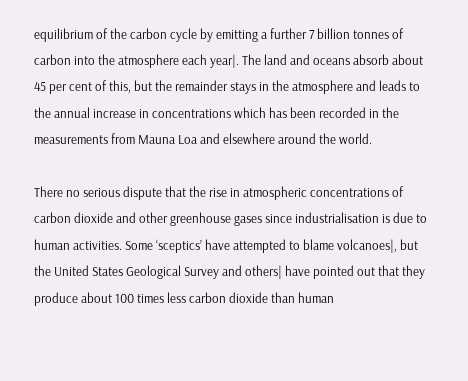equilibrium of the carbon cycle by emitting a further 7 billion tonnes of carbon into the atmosphere each year|. The land and oceans absorb about 45 per cent of this, but the remainder stays in the atmosphere and leads to the annual increase in concentrations which has been recorded in the measurements from Mauna Loa and elsewhere around the world.

There no serious dispute that the rise in atmospheric concentrations of carbon dioxide and other greenhouse gases since industrialisation is due to human activities. Some ‘sceptics’ have attempted to blame volcanoes|, but the United States Geological Survey and others| have pointed out that they produce about 100 times less carbon dioxide than human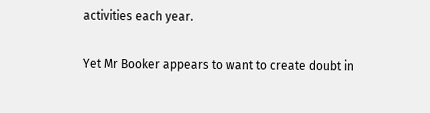activities each year.

Yet Mr Booker appears to want to create doubt in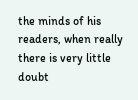the minds of his readers, when really there is very little doubt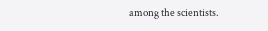among the scientists.